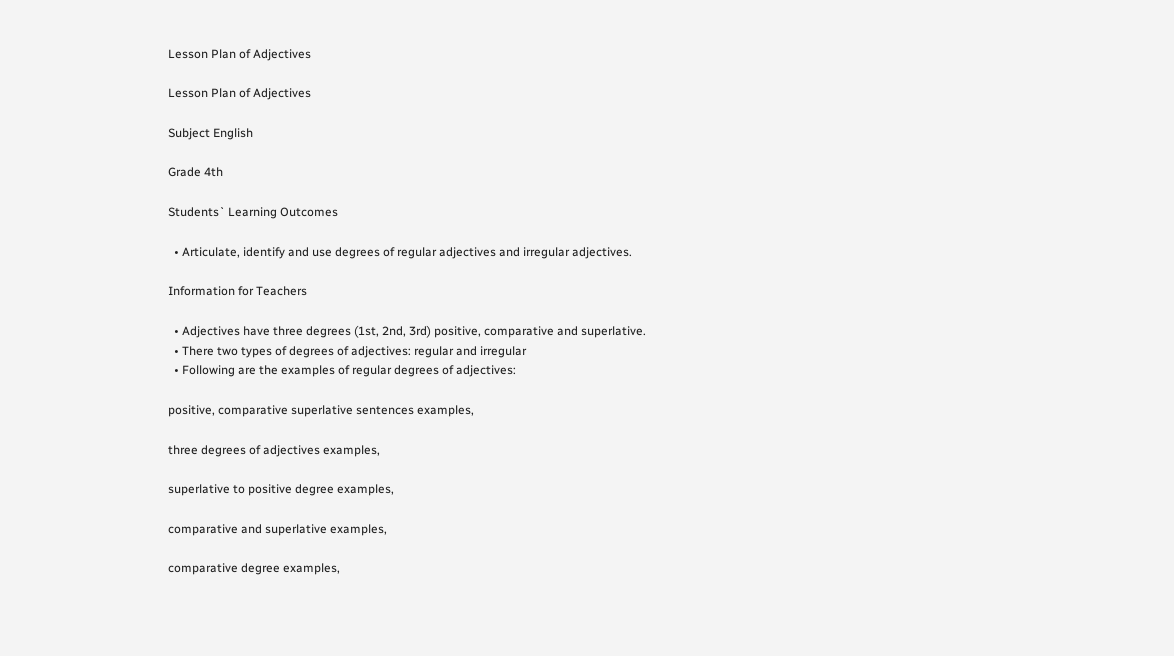Lesson Plan of Adjectives

Lesson Plan of Adjectives

Subject English

Grade 4th

Students` Learning Outcomes

  • Articulate, identify and use degrees of regular adjectives and irregular adjectives.

Information for Teachers

  • Adjectives have three degrees (1st, 2nd, 3rd) positive, comparative and superlative.
  • There two types of degrees of adjectives: regular and irregular
  • Following are the examples of regular degrees of adjectives:

positive, comparative superlative sentences examples,

three degrees of adjectives examples,

superlative to positive degree examples,

comparative and superlative examples,

comparative degree examples,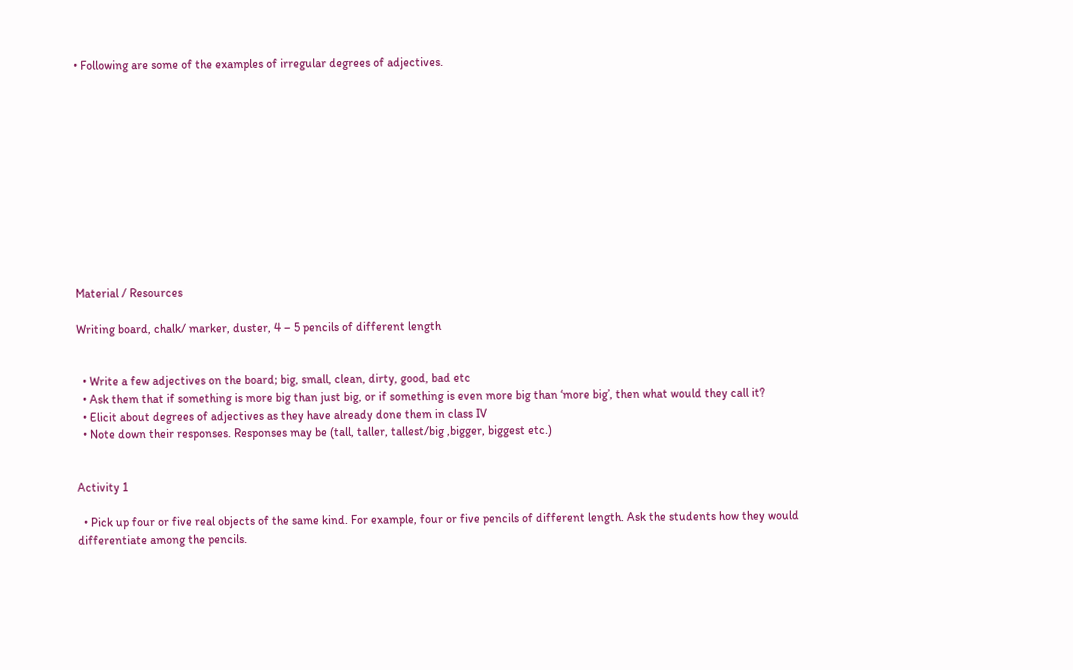• Following are some of the examples of irregular degrees of adjectives.












Material / Resources

Writing board, chalk/ marker, duster, 4 – 5 pencils of different length


  • Write a few adjectives on the board; big, small, clean, dirty, good, bad etc
  • Ask them that if something is more big than just big, or if something is even more big than ‘more big’, then what would they call it?
  • Elicit about degrees of adjectives as they have already done them in class IV
  • Note down their responses. Responses may be (tall, taller, tallest/big ,bigger, biggest etc.)


Activity 1

  • Pick up four or five real objects of the same kind. For example, four or five pencils of different length. Ask the students how they would differentiate among the pencils.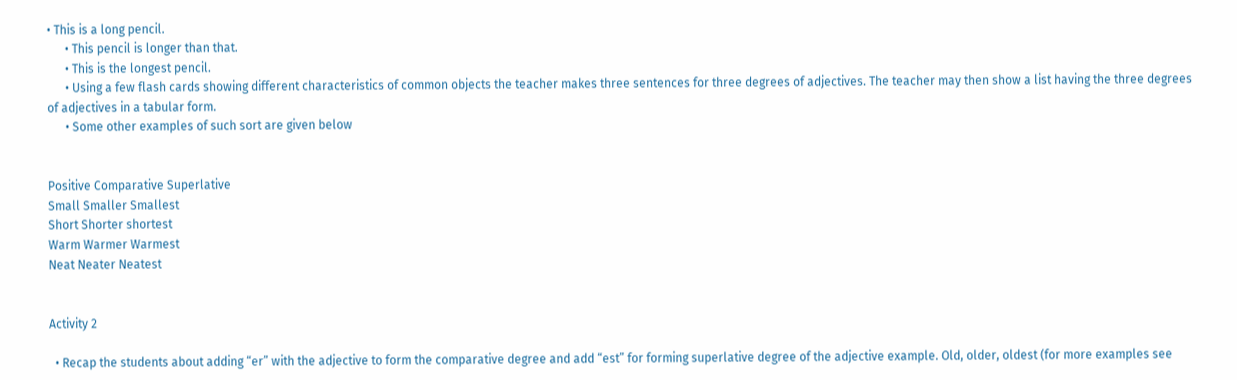• This is a long pencil.
      • This pencil is longer than that.
      • This is the longest pencil.
      • Using a few flash cards showing different characteristics of common objects the teacher makes three sentences for three degrees of adjectives. The teacher may then show a list having the three degrees of adjectives in a tabular form.
      • Some other examples of such sort are given below


Positive Comparative Superlative
Small Smaller Smallest
Short Shorter shortest
Warm Warmer Warmest
Neat Neater Neatest


Activity 2

  • Recap the students about adding “er” with the adjective to form the comparative degree and add “est” for forming superlative degree of the adjective example. Old, older, oldest (for more examples see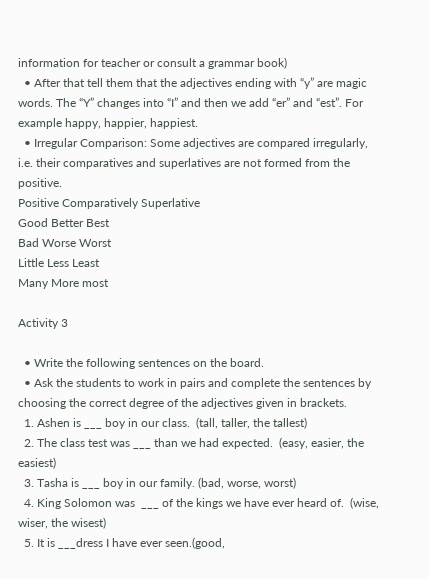information for teacher or consult a grammar book)
  • After that tell them that the adjectives ending with “y” are magic words. The “Y” changes into “I” and then we add “er” and “est”. For example happy, happier, happiest.
  • Irregular Comparison: Some adjectives are compared irregularly, i.e. their comparatives and superlatives are not formed from the positive.
Positive Comparatively Superlative
Good Better Best
Bad Worse Worst
Little Less Least
Many More most

Activity 3

  • Write the following sentences on the board.
  • Ask the students to work in pairs and complete the sentences by choosing the correct degree of the adjectives given in brackets.
  1. Ashen is ___ boy in our class.  (tall, taller, the tallest)
  2. The class test was ___ than we had expected.  (easy, easier, the easiest)
  3. Tasha is ___ boy in our family. (bad, worse, worst)
  4. King Solomon was  ___ of the kings we have ever heard of.  (wise, wiser, the wisest)
  5. It is ___dress I have ever seen.(good,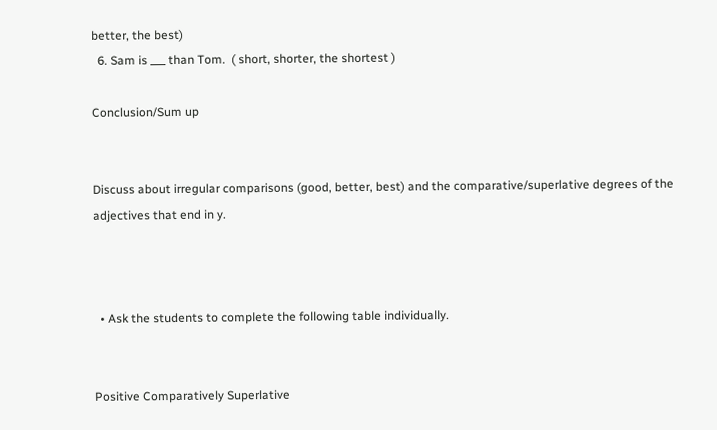better, the best)
  6. Sam is ___ than Tom.  ( short, shorter, the shortest )

Conclusion/Sum up


Discuss about irregular comparisons (good, better, best) and the comparative/superlative degrees of the adjectives that end in y.



  • Ask the students to complete the following table individually.


Positive Comparatively Superlative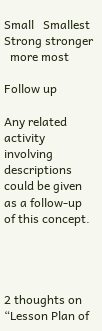Small   Smallest
Strong stronger
  more most

Follow up

Any related activity involving descriptions could be given as a follow-up of this concept.




2 thoughts on “Lesson Plan of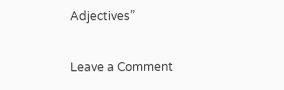Adjectives”

Leave a Comment